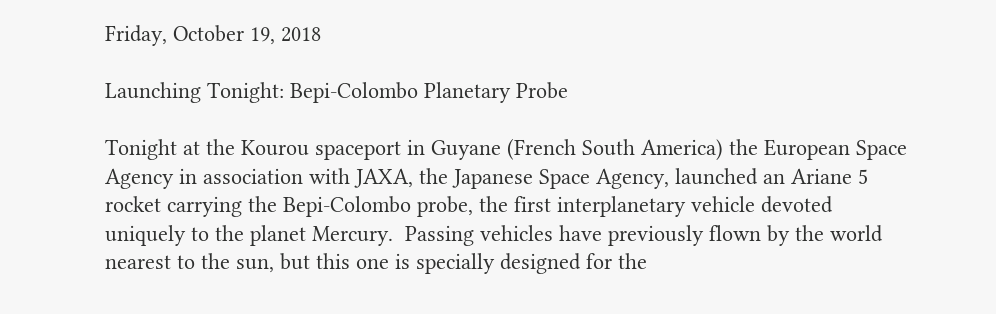Friday, October 19, 2018

Launching Tonight: Bepi-Colombo Planetary Probe

Tonight at the Kourou spaceport in Guyane (French South America) the European Space Agency in association with JAXA, the Japanese Space Agency, launched an Ariane 5 rocket carrying the Bepi-Colombo probe, the first interplanetary vehicle devoted uniquely to the planet Mercury.  Passing vehicles have previously flown by the world nearest to the sun, but this one is specially designed for the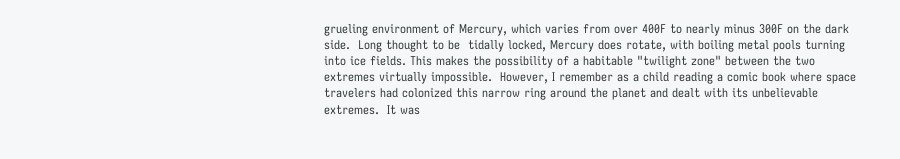grueling environment of Mercury, which varies from over 400F to nearly minus 300F on the dark side.  Long thought to be  tidally locked, Mercury does rotate, with boiling metal pools turning into ice fields. This makes the possibility of a habitable "twilight zone" between the two extremes virtually impossible.  However, I remember as a child reading a comic book where space travelers had colonized this narrow ring around the planet and dealt with its unbelievable extremes.  It was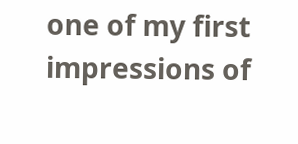one of my first impressions of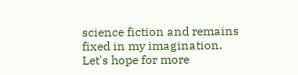science fiction and remains fixed in my imagination.  Let's hope for more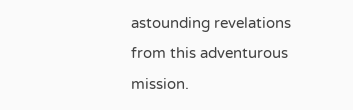astounding revelations from this adventurous mission.